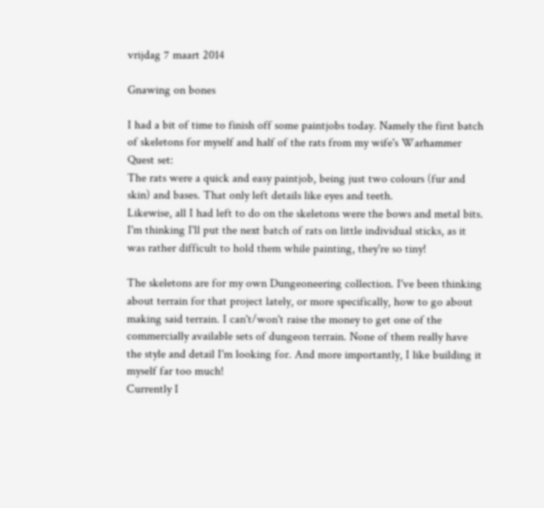vrijdag 7 maart 2014

Gnawing on bones

I had a bit of time to finish off some paintjobs today. Namely the first batch of skeletons for myself and half of the rats from my wife's Warhammer Quest set:
The rats were a quick and easy paintjob, being just two colours (fur and skin) and bases. That only left details like eyes and teeth.
Likewise, all I had left to do on the skeletons were the bows and metal bits.
I'm thinking I'll put the next batch of rats on little individual sticks, as it was rather difficult to hold them while painting, they're so tiny!

The skeletons are for my own Dungeoneering collection. I've been thinking about terrain for that project lately, or more specifically, how to go about making said terrain. I can't/won't raise the money to get one of the commercially available sets of dungeon terrain. None of them really have the style and detail I'm looking for. And more importantly, I like building it myself far too much!
Currently I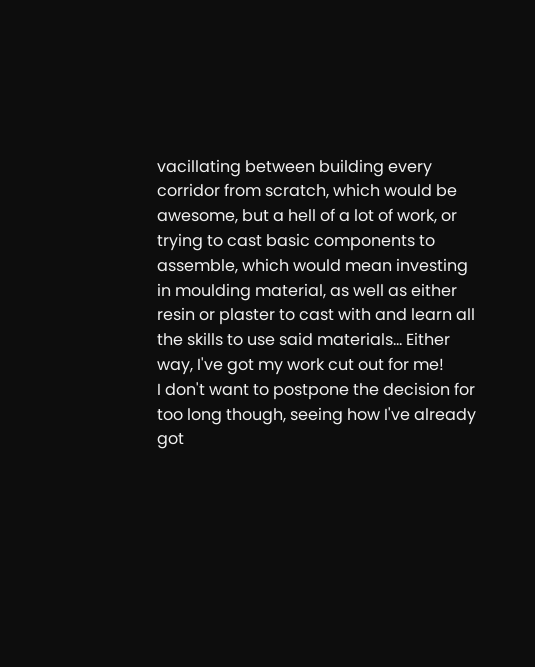vacillating between building every corridor from scratch, which would be awesome, but a hell of a lot of work, or trying to cast basic components to assemble, which would mean investing in moulding material, as well as either resin or plaster to cast with and learn all the skills to use said materials... Either way, I've got my work cut out for me!
I don't want to postpone the decision for too long though, seeing how I've already got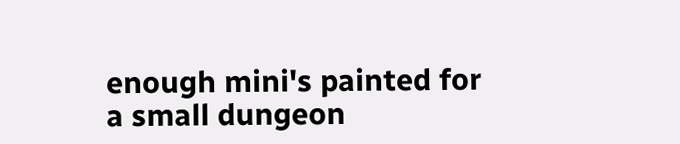enough mini's painted for a small dungeon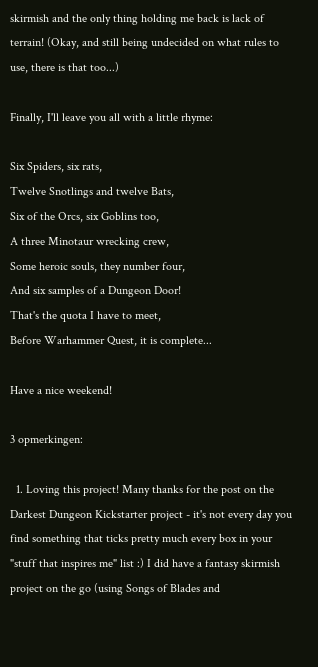skirmish and the only thing holding me back is lack of terrain! (Okay, and still being undecided on what rules to use, there is that too...)

Finally, I'll leave you all with a little rhyme:

Six Spiders, six rats,
Twelve Snotlings and twelve Bats,
Six of the Orcs, six Goblins too,
A three Minotaur wrecking crew,
Some heroic souls, they number four,
And six samples of a Dungeon Door!
That's the quota I have to meet,
Before Warhammer Quest, it is complete...

Have a nice weekend!

3 opmerkingen:

  1. Loving this project! Many thanks for the post on the Darkest Dungeon Kickstarter project - it's not every day you find something that ticks pretty much every box in your "stuff that inspires me" list :) I did have a fantasy skirmish project on the go (using Songs of Blades and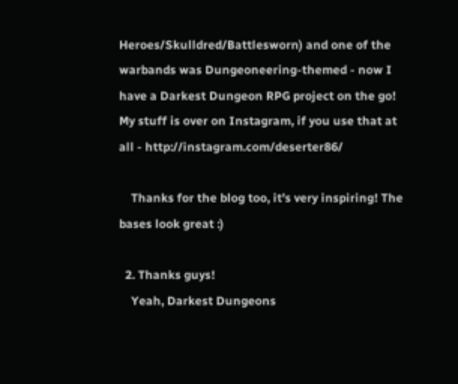Heroes/Skulldred/Battlesworn) and one of the warbands was Dungeoneering-themed - now I have a Darkest Dungeon RPG project on the go! My stuff is over on Instagram, if you use that at all - http://instagram.com/deserter86/

    Thanks for the blog too, it's very inspiring! The bases look great :)

  2. Thanks guys!
    Yeah, Darkest Dungeons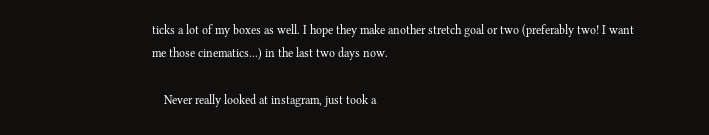ticks a lot of my boxes as well. I hope they make another stretch goal or two (preferably two! I want me those cinematics...) in the last two days now.

    Never really looked at instagram, just took a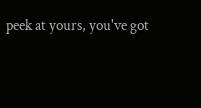peek at yours, you've got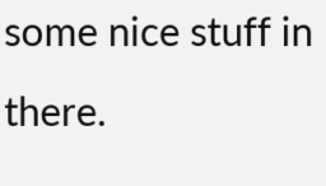some nice stuff in there.